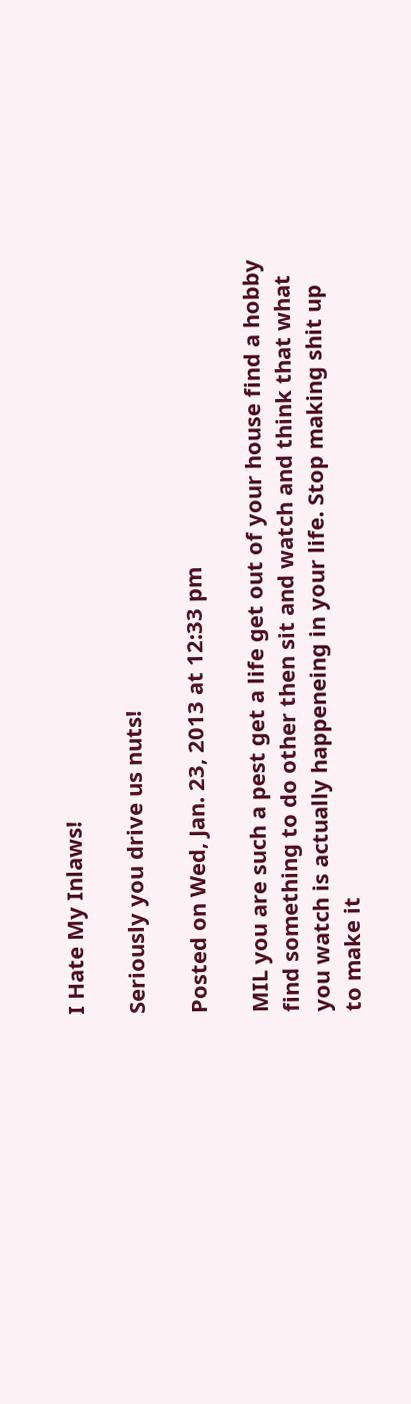I Hate My Inlaws!

Seriously you drive us nuts!

Posted on Wed, Jan. 23, 2013 at 12:33 pm

MIL you are such a pest get a life get out of your house find a hobby find something to do other then sit and watch and think that what you watch is actually happeneing in your life. Stop making shit up to make it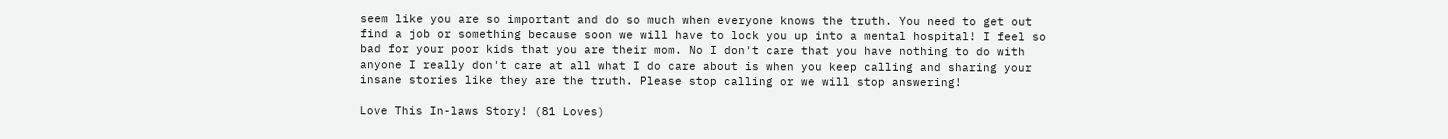seem like you are so important and do so much when everyone knows the truth. You need to get out find a job or something because soon we will have to lock you up into a mental hospital! I feel so bad for your poor kids that you are their mom. No I don't care that you have nothing to do with anyone I really don't care at all what I do care about is when you keep calling and sharing your insane stories like they are the truth. Please stop calling or we will stop answering!

Love This In-laws Story! (81 Loves)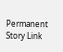Permanent Story Link